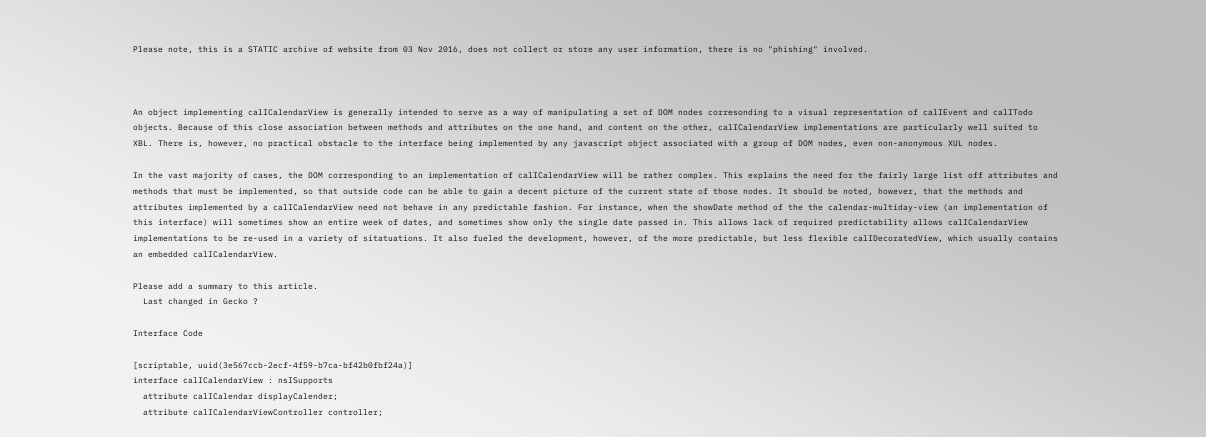Please note, this is a STATIC archive of website from 03 Nov 2016, does not collect or store any user information, there is no "phishing" involved.



An object implementing calICalendarView is generally intended to serve as a way of manipulating a set of DOM nodes corresonding to a visual representation of calIEvent and calITodo objects. Because of this close association between methods and attributes on the one hand, and content on the other, calICalendarView implementations are particularly well suited to XBL. There is, however, no practical obstacle to the interface being implemented by any javascript object associated with a group of DOM nodes, even non-anonymous XUL nodes.

In the vast majority of cases, the DOM corresponding to an implementation of calICalendarView will be rather complex. This explains the need for the fairly large list off attributes and methods that must be implemented, so that outside code can be able to gain a decent picture of the current state of those nodes. It should be noted, however, that the methods and attributes implemented by a calICalendarView need not behave in any predictable fashion. For instance, when the showDate method of the the calendar-multiday-view (an implementation of this interface) will sometimes show an entire week of dates, and sometimes show only the single date passed in. This allows lack of required predictability allows calICalendarView implementations to be re-used in a variety of sitatuations. It also fueled the development, however, of the more predictable, but less flexible calIDecoratedView, which usually contains an embedded calICalendarView.

Please add a summary to this article.
  Last changed in Gecko ?

Interface Code

[scriptable, uuid(3e567ccb-2ecf-4f59-b7ca-bf42b0fbf24a)]
interface calICalendarView : nsISupports
  attribute calICalendar displayCalender;
  attribute calICalendarViewController controller;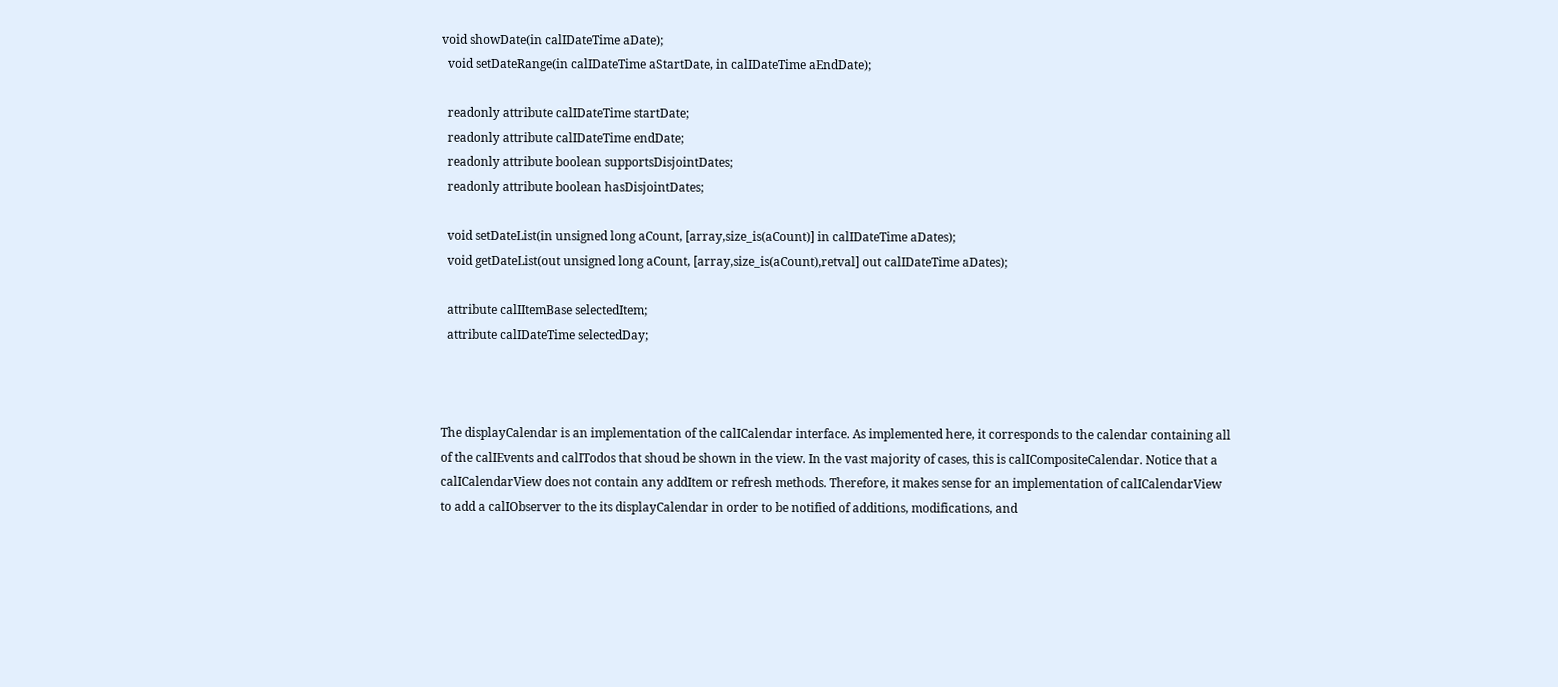void showDate(in calIDateTime aDate);
  void setDateRange(in calIDateTime aStartDate, in calIDateTime aEndDate);

  readonly attribute calIDateTime startDate;
  readonly attribute calIDateTime endDate;
  readonly attribute boolean supportsDisjointDates;
  readonly attribute boolean hasDisjointDates;

  void setDateList(in unsigned long aCount, [array,size_is(aCount)] in calIDateTime aDates);
  void getDateList(out unsigned long aCount, [array,size_is(aCount),retval] out calIDateTime aDates);

  attribute calIItemBase selectedItem;
  attribute calIDateTime selectedDay;



The displayCalendar is an implementation of the calICalendar interface. As implemented here, it corresponds to the calendar containing all of the calIEvents and calITodos that shoud be shown in the view. In the vast majority of cases, this is calICompositeCalendar. Notice that a calICalendarView does not contain any addItem or refresh methods. Therefore, it makes sense for an implementation of calICalendarView to add a calIObserver to the its displayCalendar in order to be notified of additions, modifications, and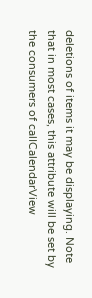deletions of items it may be displaying. Note that in most cases, this attribute will be set by the consumers of calICalendarView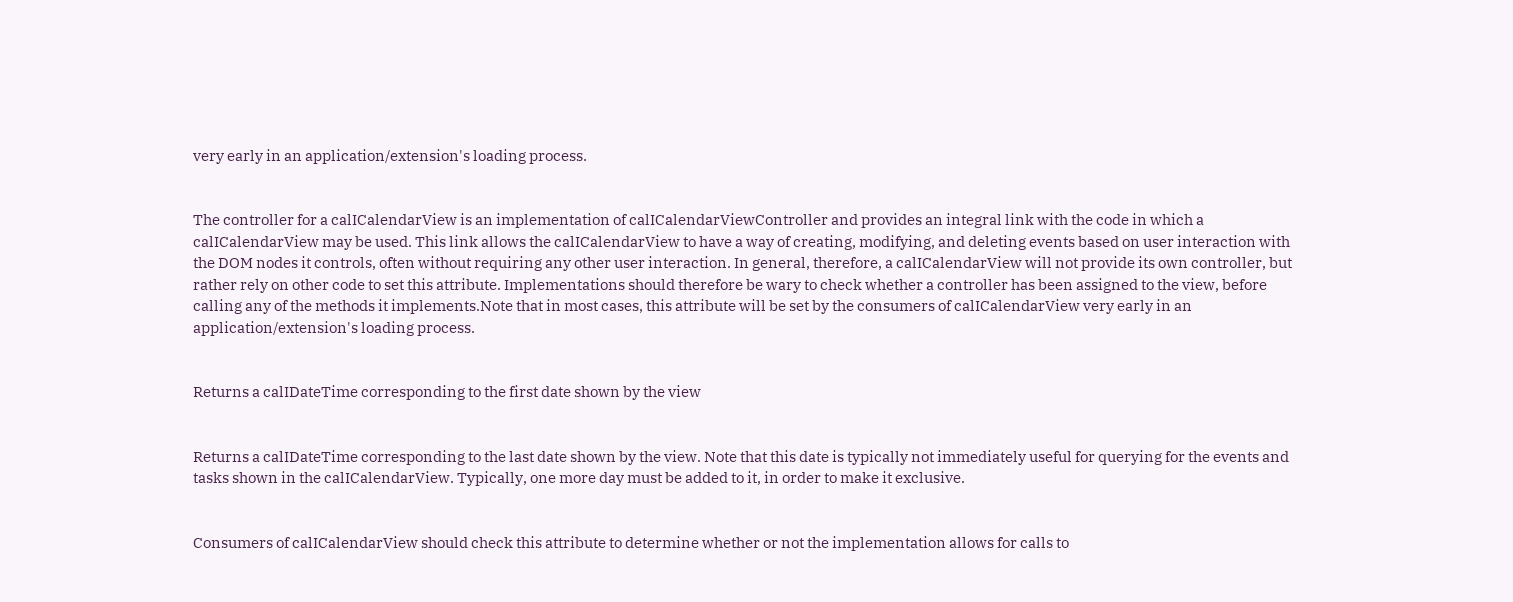very early in an application/extension's loading process.


The controller for a calICalendarView is an implementation of calICalendarViewController and provides an integral link with the code in which a calICalendarView may be used. This link allows the calICalendarView to have a way of creating, modifying, and deleting events based on user interaction with the DOM nodes it controls, often without requiring any other user interaction. In general, therefore, a calICalendarView will not provide its own controller, but rather rely on other code to set this attribute. Implementations should therefore be wary to check whether a controller has been assigned to the view, before calling any of the methods it implements.Note that in most cases, this attribute will be set by the consumers of calICalendarView very early in an application/extension's loading process.


Returns a calIDateTime corresponding to the first date shown by the view


Returns a calIDateTime corresponding to the last date shown by the view. Note that this date is typically not immediately useful for querying for the events and tasks shown in the calICalendarView. Typically, one more day must be added to it, in order to make it exclusive.


Consumers of calICalendarView should check this attribute to determine whether or not the implementation allows for calls to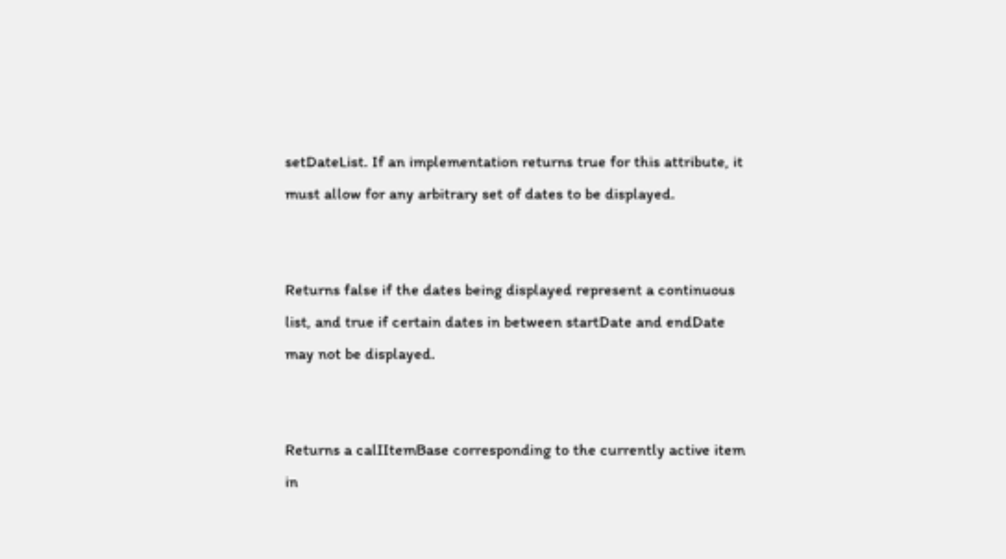setDateList. If an implementation returns true for this attribute, it must allow for any arbitrary set of dates to be displayed.


Returns false if the dates being displayed represent a continuous list, and true if certain dates in between startDate and endDate may not be displayed.


Returns a calIItemBase corresponding to the currently active item in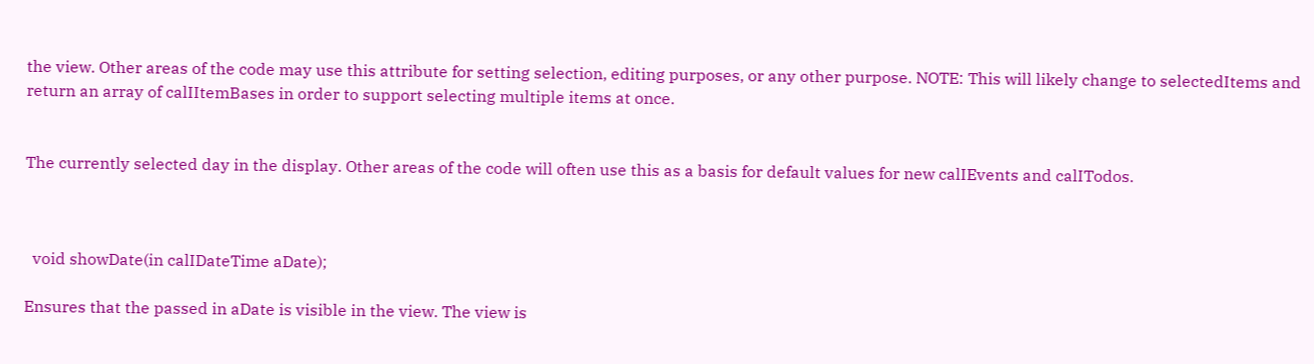the view. Other areas of the code may use this attribute for setting selection, editing purposes, or any other purpose. NOTE: This will likely change to selectedItems and return an array of calIItemBases in order to support selecting multiple items at once.


The currently selected day in the display. Other areas of the code will often use this as a basis for default values for new calIEvents and calITodos.



  void showDate(in calIDateTime aDate);

Ensures that the passed in aDate is visible in the view. The view is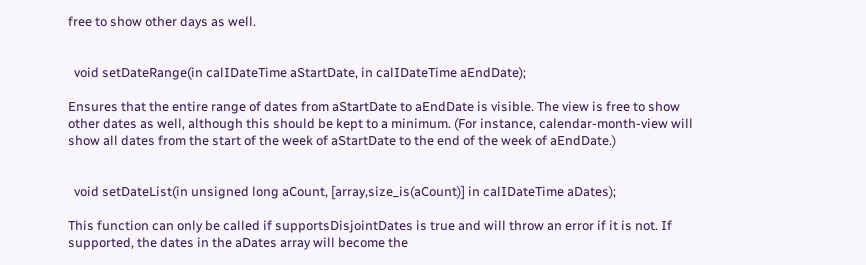free to show other days as well.


  void setDateRange(in calIDateTime aStartDate, in calIDateTime aEndDate);

Ensures that the entire range of dates from aStartDate to aEndDate is visible. The view is free to show other dates as well, although this should be kept to a minimum. (For instance, calendar-month-view will show all dates from the start of the week of aStartDate to the end of the week of aEndDate.)


  void setDateList(in unsigned long aCount, [array,size_is(aCount)] in calIDateTime aDates);

This function can only be called if supportsDisjointDates is true and will throw an error if it is not. If supported, the dates in the aDates array will become the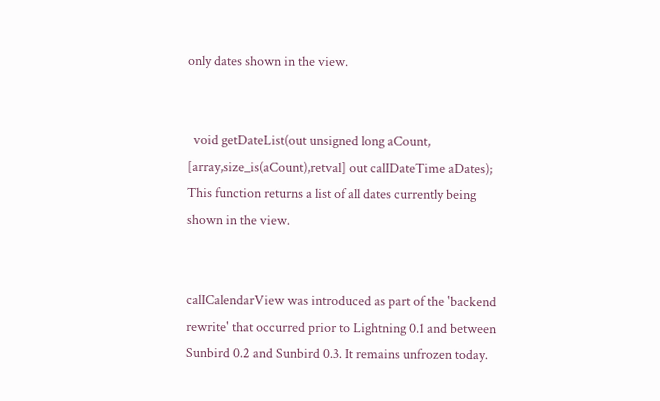only dates shown in the view.


  void getDateList(out unsigned long aCount, [array,size_is(aCount),retval] out calIDateTime aDates);
This function returns a list of all dates currently being shown in the view.


calICalendarView was introduced as part of the 'backend rewrite' that occurred prior to Lightning 0.1 and between Sunbird 0.2 and Sunbird 0.3. It remains unfrozen today.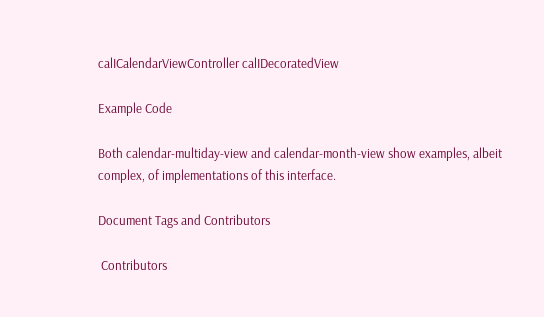calICalendarViewController calIDecoratedView

Example Code

Both calendar-multiday-view and calendar-month-view show examples, albeit complex, of implementations of this interface.

Document Tags and Contributors

 Contributors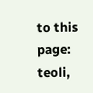to this page: teoli,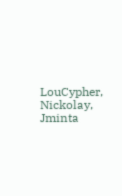LouCypher, Nickolay, Jminta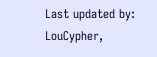Last updated by: LouCypher,